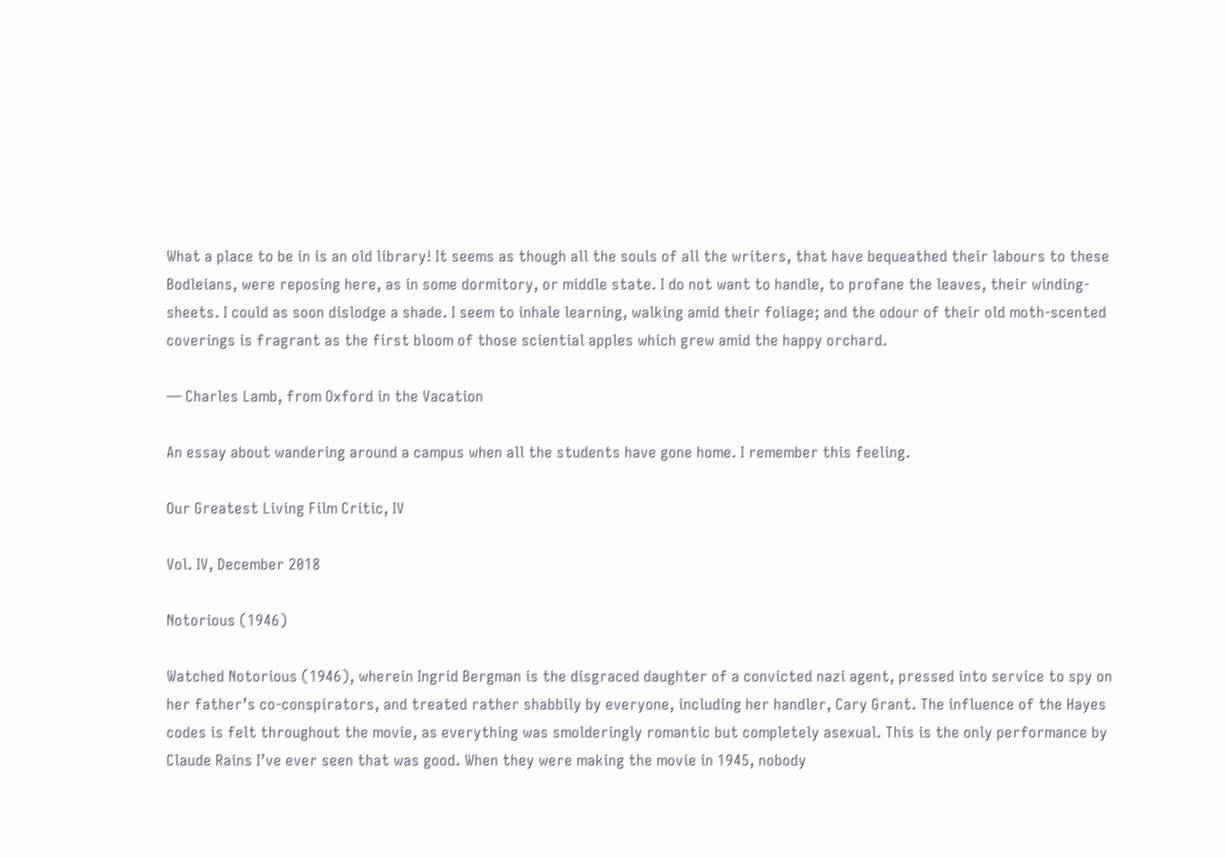What a place to be in is an old library! It seems as though all the souls of all the writers, that have bequeathed their labours to these Bodleians, were reposing here, as in some dormitory, or middle state. I do not want to handle, to profane the leaves, their winding-sheets. I could as soon dislodge a shade. I seem to inhale learning, walking amid their foliage; and the odour of their old moth-scented coverings is fragrant as the first bloom of those sciential apples which grew amid the happy orchard.

— Charles Lamb, from Oxford in the Vacation

An essay about wandering around a campus when all the students have gone home. I remember this feeling.

Our Greatest Living Film Critic, IV

Vol. IV, December 2018

Notorious (1946)

Watched Notorious (1946), wherein Ingrid Bergman is the disgraced daughter of a convicted nazi agent, pressed into service to spy on her father’s co-conspirators, and treated rather shabbily by everyone, including her handler, Cary Grant. The influence of the Hayes codes is felt throughout the movie, as everything was smolderingly romantic but completely asexual. This is the only performance by Claude Rains I’ve ever seen that was good. When they were making the movie in 1945, nobody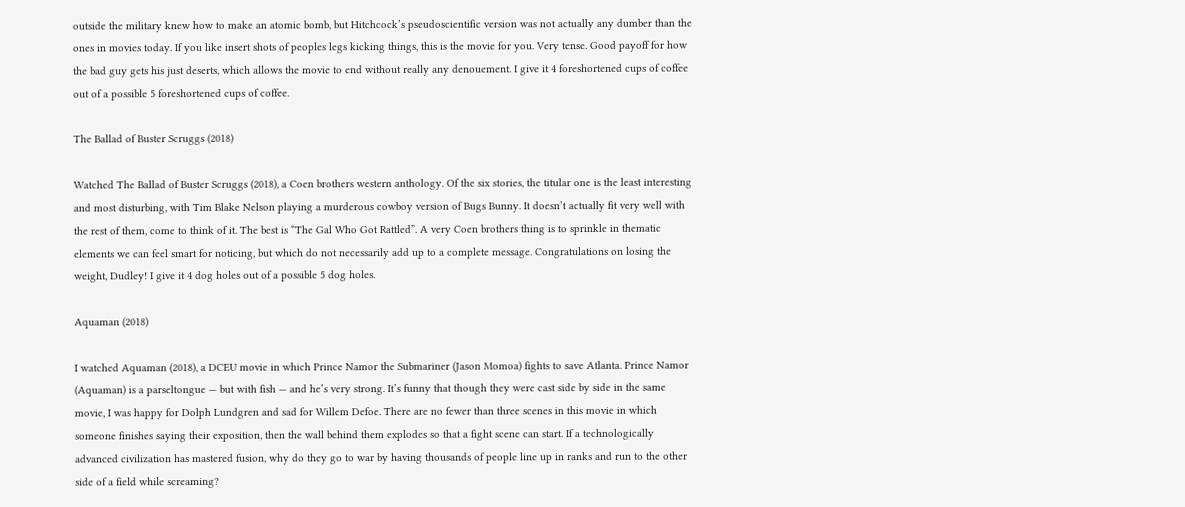outside the military knew how to make an atomic bomb, but Hitchcock’s pseudoscientific version was not actually any dumber than the ones in movies today. If you like insert shots of peoples legs kicking things, this is the movie for you. Very tense. Good payoff for how the bad guy gets his just deserts, which allows the movie to end without really any denouement. I give it 4 foreshortened cups of coffee out of a possible 5 foreshortened cups of coffee.

The Ballad of Buster Scruggs (2018)

Watched The Ballad of Buster Scruggs (2018), a Coen brothers western anthology. Of the six stories, the titular one is the least interesting and most disturbing, with Tim Blake Nelson playing a murderous cowboy version of Bugs Bunny. It doesn’t actually fit very well with the rest of them, come to think of it. The best is “The Gal Who Got Rattled”. A very Coen brothers thing is to sprinkle in thematic elements we can feel smart for noticing, but which do not necessarily add up to a complete message. Congratulations on losing the weight, Dudley! I give it 4 dog holes out of a possible 5 dog holes.

Aquaman (2018)

I watched Aquaman (2018), a DCEU movie in which Prince Namor the Submariner (Jason Momoa) fights to save Atlanta. Prince Namor (Aquaman) is a parseltongue — but with fish — and he’s very strong. It’s funny that though they were cast side by side in the same movie, I was happy for Dolph Lundgren and sad for Willem Defoe. There are no fewer than three scenes in this movie in which someone finishes saying their exposition, then the wall behind them explodes so that a fight scene can start. If a technologically advanced civilization has mastered fusion, why do they go to war by having thousands of people line up in ranks and run to the other side of a field while screaming?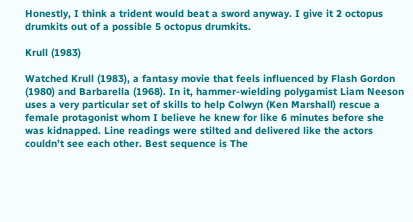Honestly, I think a trident would beat a sword anyway. I give it 2 octopus drumkits out of a possible 5 octopus drumkits.

Krull (1983)

Watched Krull (1983), a fantasy movie that feels influenced by Flash Gordon (1980) and Barbarella (1968). In it, hammer-wielding polygamist Liam Neeson uses a very particular set of skills to help Colwyn (Ken Marshall) rescue a female protagonist whom I believe he knew for like 6 minutes before she was kidnapped. Line readings were stilted and delivered like the actors couldn’t see each other. Best sequence is The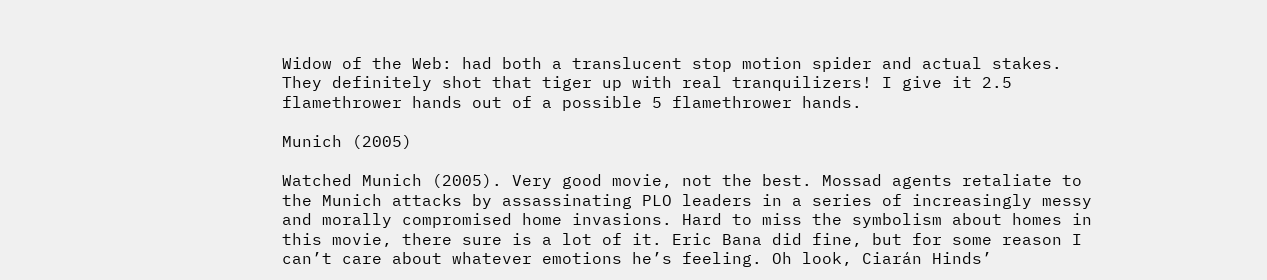Widow of the Web: had both a translucent stop motion spider and actual stakes. They definitely shot that tiger up with real tranquilizers! I give it 2.5 flamethrower hands out of a possible 5 flamethrower hands.

Munich (2005)

Watched Munich (2005). Very good movie, not the best. Mossad agents retaliate to the Munich attacks by assassinating PLO leaders in a series of increasingly messy and morally compromised home invasions. Hard to miss the symbolism about homes in this movie, there sure is a lot of it. Eric Bana did fine, but for some reason I can’t care about whatever emotions he’s feeling. Oh look, Ciarán Hinds’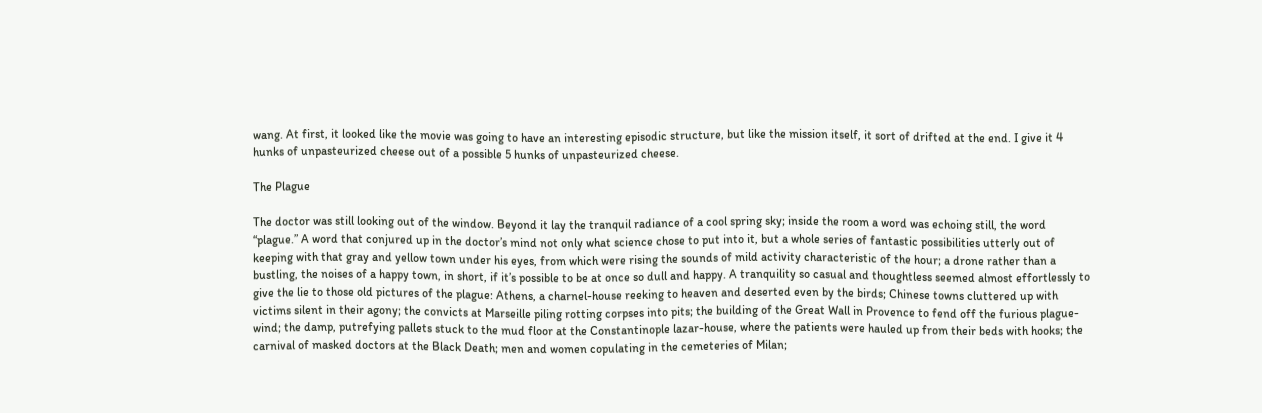wang. At first, it looked like the movie was going to have an interesting episodic structure, but like the mission itself, it sort of drifted at the end. I give it 4 hunks of unpasteurized cheese out of a possible 5 hunks of unpasteurized cheese.

The Plague

The doctor was still looking out of the window. Beyond it lay the tranquil radiance of a cool spring sky; inside the room a word was echoing still, the word “plague.” A word that conjured up in the doctor’s mind not only what science chose to put into it, but a whole series of fantastic possibilities utterly out of keeping with that gray and yellow town under his eyes, from which were rising the sounds of mild activity characteristic of the hour; a drone rather than a bustling, the noises of a happy town, in short, if it’s possible to be at once so dull and happy. A tranquility so casual and thoughtless seemed almost effortlessly to give the lie to those old pictures of the plague: Athens, a charnel-house reeking to heaven and deserted even by the birds; Chinese towns cluttered up with victims silent in their agony; the convicts at Marseille piling rotting corpses into pits; the building of the Great Wall in Provence to fend off the furious plague- wind; the damp, putrefying pallets stuck to the mud floor at the Constantinople lazar-house, where the patients were hauled up from their beds with hooks; the carnival of masked doctors at the Black Death; men and women copulating in the cemeteries of Milan;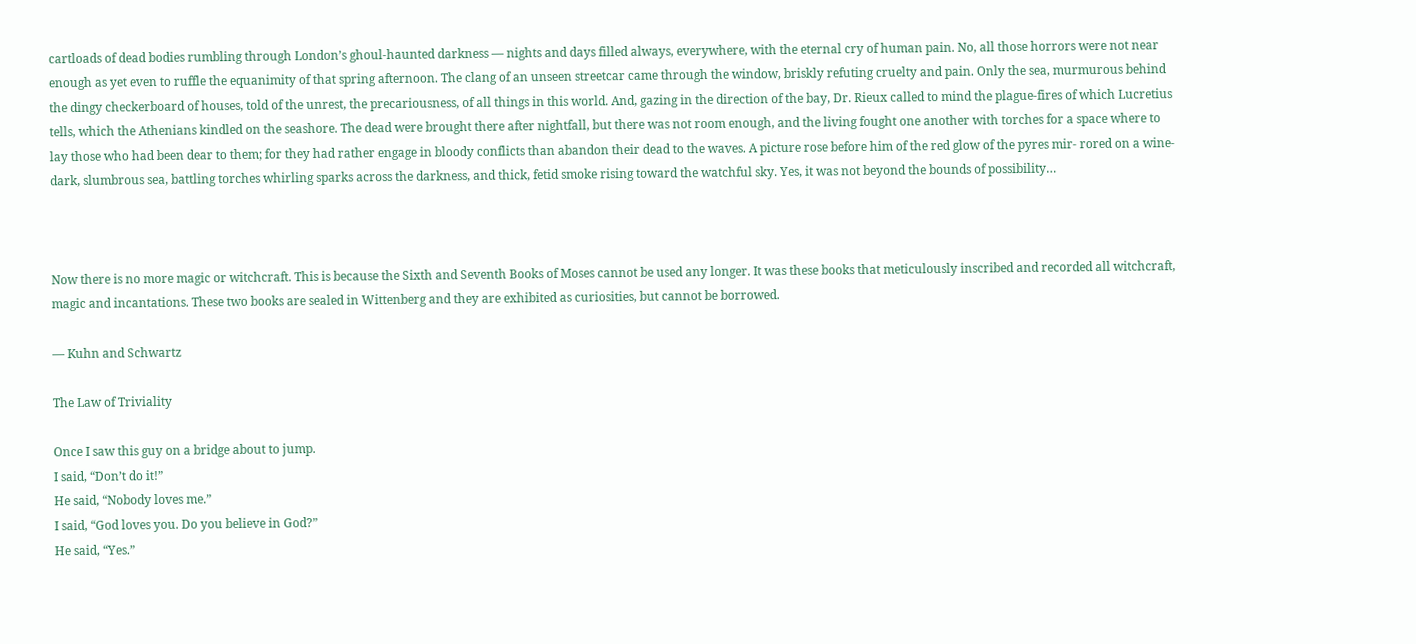cartloads of dead bodies rumbling through London’s ghoul-haunted darkness — nights and days filled always, everywhere, with the eternal cry of human pain. No, all those horrors were not near enough as yet even to ruffle the equanimity of that spring afternoon. The clang of an unseen streetcar came through the window, briskly refuting cruelty and pain. Only the sea, murmurous behind the dingy checkerboard of houses, told of the unrest, the precariousness, of all things in this world. And, gazing in the direction of the bay, Dr. Rieux called to mind the plague-fires of which Lucretius tells, which the Athenians kindled on the seashore. The dead were brought there after nightfall, but there was not room enough, and the living fought one another with torches for a space where to lay those who had been dear to them; for they had rather engage in bloody conflicts than abandon their dead to the waves. A picture rose before him of the red glow of the pyres mir- rored on a wine-dark, slumbrous sea, battling torches whirling sparks across the darkness, and thick, fetid smoke rising toward the watchful sky. Yes, it was not beyond the bounds of possibility…



Now there is no more magic or witchcraft. This is because the Sixth and Seventh Books of Moses cannot be used any longer. It was these books that meticulously inscribed and recorded all witchcraft, magic and incantations. These two books are sealed in Wittenberg and they are exhibited as curiosities, but cannot be borrowed.

— Kuhn and Schwartz

The Law of Triviality

Once I saw this guy on a bridge about to jump.
I said, “Don’t do it!”
He said, “Nobody loves me.”
I said, “God loves you. Do you believe in God?”
He said, “Yes.”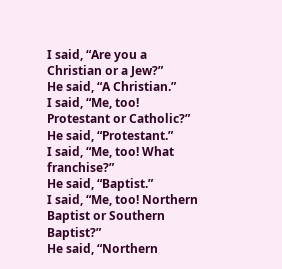I said, “Are you a Christian or a Jew?”
He said, “A Christian.”
I said, “Me, too! Protestant or Catholic?”
He said, “Protestant.”
I said, “Me, too! What franchise?”
He said, “Baptist.”
I said, “Me, too! Northern Baptist or Southern Baptist?”
He said, “Northern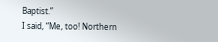Baptist.”
I said, “Me, too! Northern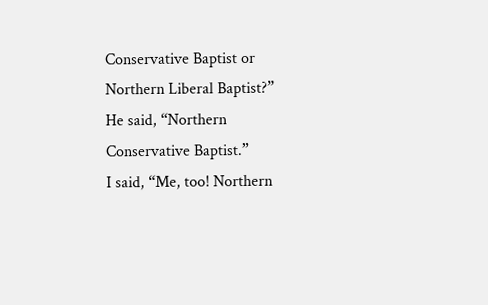Conservative Baptist or Northern Liberal Baptist?”
He said, “Northern Conservative Baptist.”
I said, “Me, too! Northern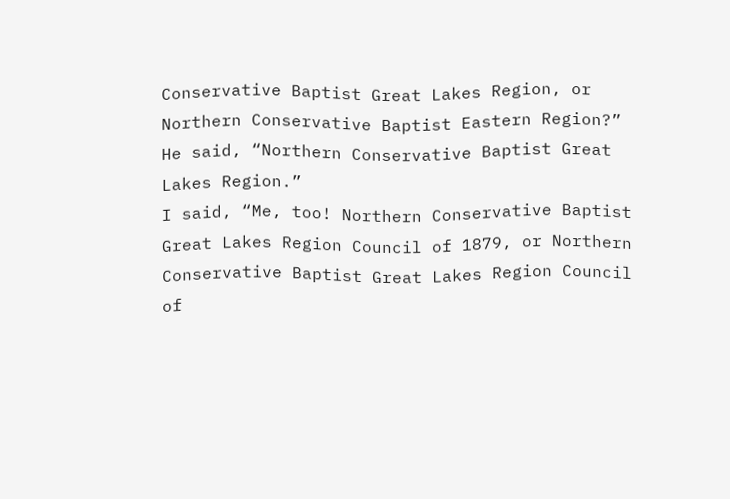Conservative Baptist Great Lakes Region, or Northern Conservative Baptist Eastern Region?”
He said, “Northern Conservative Baptist Great Lakes Region.”
I said, “Me, too! Northern Conservative Baptist Great Lakes Region Council of 1879, or Northern Conservative Baptist Great Lakes Region Council of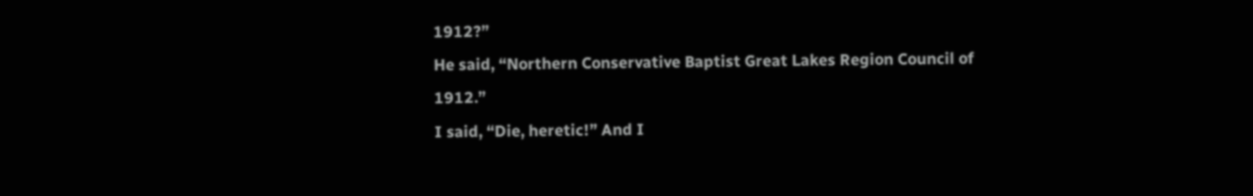1912?”
He said, “Northern Conservative Baptist Great Lakes Region Council of 1912.”
I said, “Die, heretic!” And I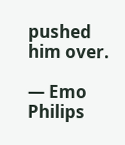pushed him over.

— Emo Philips